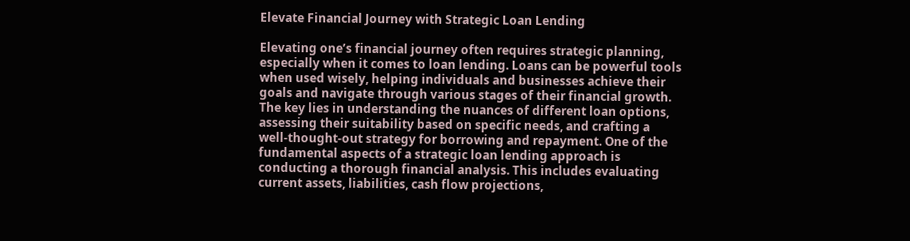Elevate Financial Journey with Strategic Loan Lending

Elevating one’s financial journey often requires strategic planning, especially when it comes to loan lending. Loans can be powerful tools when used wisely, helping individuals and businesses achieve their goals and navigate through various stages of their financial growth. The key lies in understanding the nuances of different loan options, assessing their suitability based on specific needs, and crafting a well-thought-out strategy for borrowing and repayment. One of the fundamental aspects of a strategic loan lending approach is conducting a thorough financial analysis. This includes evaluating current assets, liabilities, cash flow projections,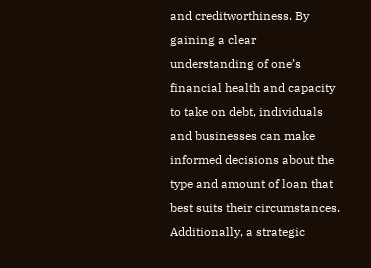and creditworthiness. By gaining a clear understanding of one’s financial health and capacity to take on debt, individuals and businesses can make informed decisions about the type and amount of loan that best suits their circumstances. Additionally, a strategic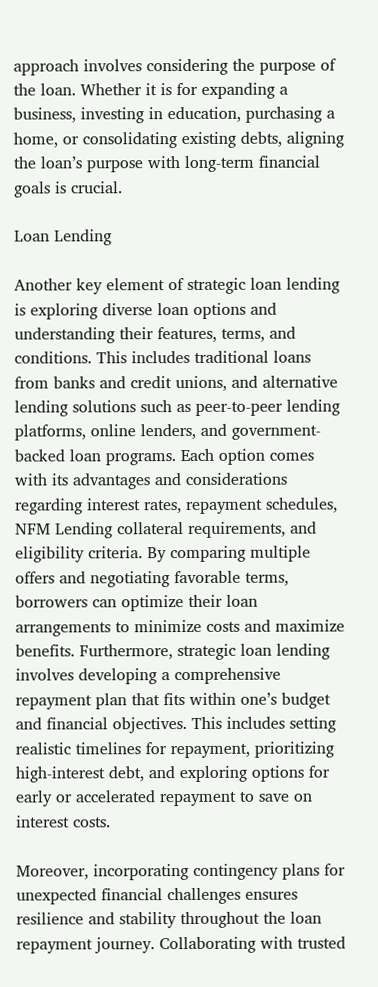approach involves considering the purpose of the loan. Whether it is for expanding a business, investing in education, purchasing a home, or consolidating existing debts, aligning the loan’s purpose with long-term financial goals is crucial.

Loan Lending

Another key element of strategic loan lending is exploring diverse loan options and understanding their features, terms, and conditions. This includes traditional loans from banks and credit unions, and alternative lending solutions such as peer-to-peer lending platforms, online lenders, and government-backed loan programs. Each option comes with its advantages and considerations regarding interest rates, repayment schedules, NFM Lending collateral requirements, and eligibility criteria. By comparing multiple offers and negotiating favorable terms, borrowers can optimize their loan arrangements to minimize costs and maximize benefits. Furthermore, strategic loan lending involves developing a comprehensive repayment plan that fits within one’s budget and financial objectives. This includes setting realistic timelines for repayment, prioritizing high-interest debt, and exploring options for early or accelerated repayment to save on interest costs.

Moreover, incorporating contingency plans for unexpected financial challenges ensures resilience and stability throughout the loan repayment journey. Collaborating with trusted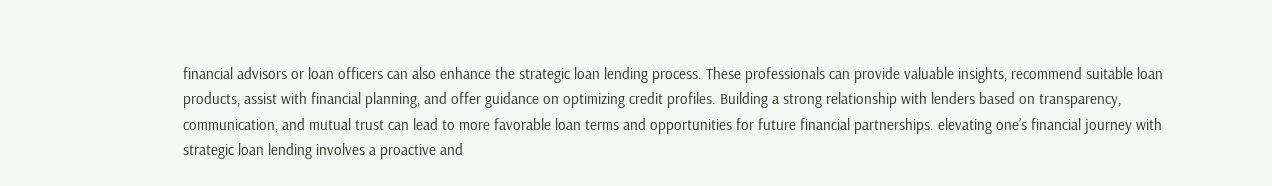financial advisors or loan officers can also enhance the strategic loan lending process. These professionals can provide valuable insights, recommend suitable loan products, assist with financial planning, and offer guidance on optimizing credit profiles. Building a strong relationship with lenders based on transparency, communication, and mutual trust can lead to more favorable loan terms and opportunities for future financial partnerships. elevating one’s financial journey with strategic loan lending involves a proactive and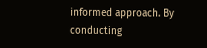informed approach. By conducting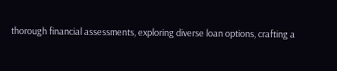thorough financial assessments, exploring diverse loan options, crafting a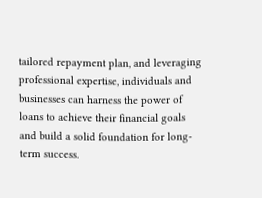tailored repayment plan, and leveraging professional expertise, individuals and businesses can harness the power of loans to achieve their financial goals and build a solid foundation for long-term success.